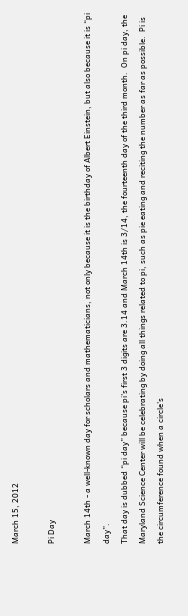March 15, 2012

Pi Day

March 14th - a well-known day for scholars and mathematicians, not only because it is the birthday of Albert Einstein, but also because it is “pi day”.
That day is dubbed “pi day” because pi’s first 3 digits are 3.14 and March 14th is 3/14, the fourteenth day of the third month.  On pi day, the Maryland Science Center will be celebrating by doing all things related to pi, such as pie eating and reciting the number as far as possible.  Pi is the circumference found when a circle’s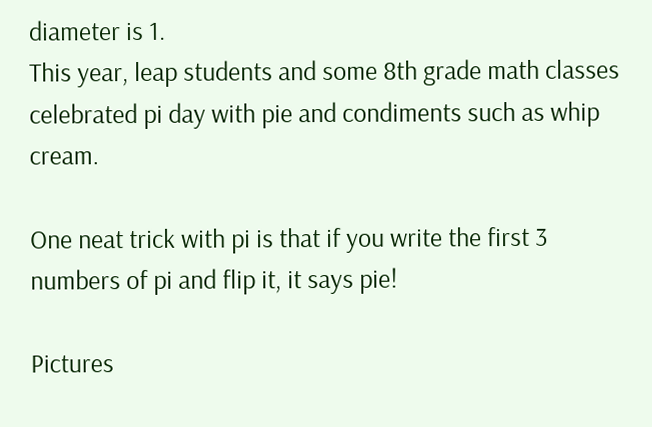diameter is 1.
This year, leap students and some 8th grade math classes celebrated pi day with pie and condiments such as whip cream.

One neat trick with pi is that if you write the first 3 numbers of pi and flip it, it says pie!

Pictures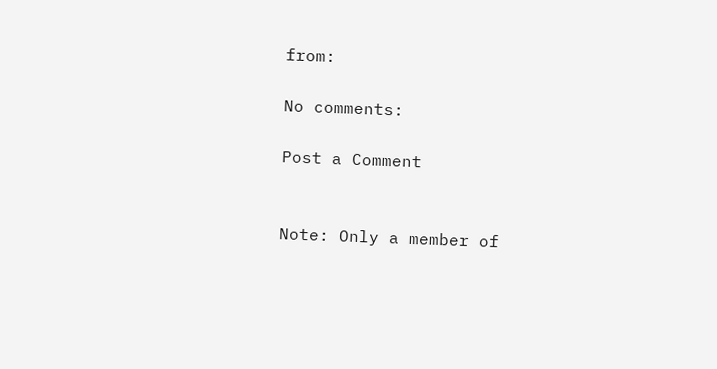from:

No comments:

Post a Comment


Note: Only a member of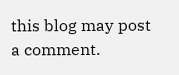this blog may post a comment.